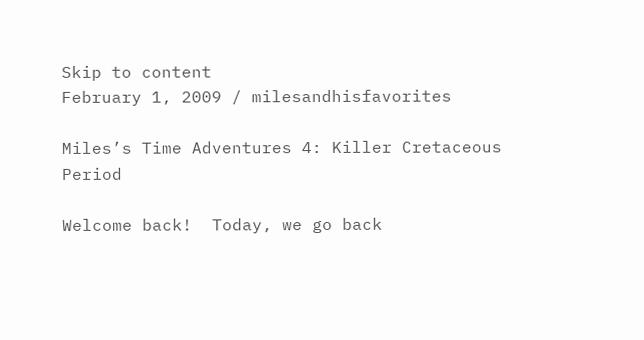Skip to content
February 1, 2009 / milesandhisfavorites

Miles’s Time Adventures 4: Killer Cretaceous Period

Welcome back!  Today, we go back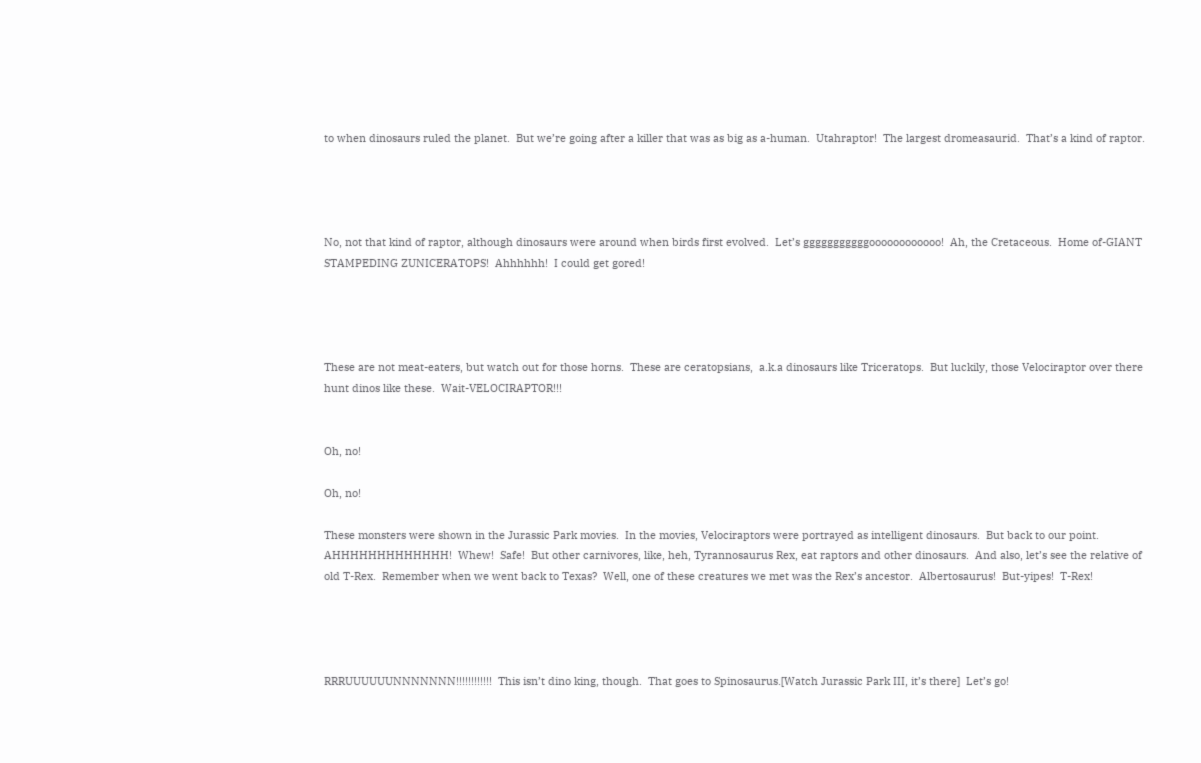to when dinosaurs ruled the planet.  But we’re going after a killer that was as big as a-human.  Utahraptor!  The largest dromeasaurid.  That’s a kind of raptor.




No, not that kind of raptor, although dinosaurs were around when birds first evolved.  Let’s gggggggggggoooooooooooo!  Ah, the Cretaceous.  Home of-GIANT STAMPEDING ZUNICERATOPS!  Ahhhhhh!  I could get gored!




These are not meat-eaters, but watch out for those horns.  These are ceratopsians,  a.k.a dinosaurs like Triceratops.  But luckily, those Velociraptor over there hunt dinos like these.  Wait-VELOCIRAPTOR!!!


Oh, no!

Oh, no!

These monsters were shown in the Jurassic Park movies.  In the movies, Velociraptors were portrayed as intelligent dinosaurs.  But back to our point.  AHHHHHHHHHHHHH!  Whew!  Safe!  But other carnivores, like, heh, Tyrannosaurus Rex, eat raptors and other dinosaurs.  And also, let’s see the relative of old T-Rex.  Remember when we went back to Texas?  Well, one of these creatures we met was the Rex’s ancestor.  Albertosaurus!  But-yipes!  T-Rex!




RRRUUUUUUNNNNNNN!!!!!!!!!!!!  This isn’t dino king, though.  That goes to Spinosaurus.[Watch Jurassic Park III, it’s there]  Let’s go!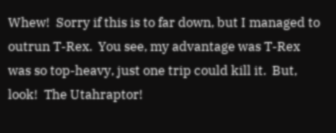Whew!  Sorry if this is to far down, but I managed to outrun T-Rex.  You see, my advantage was T-Rex was so top-heavy, just one trip could kill it.  But, look!  The Utahraptor!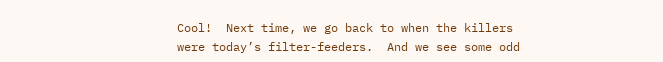Cool!  Next time, we go back to when the killers were today’s filter-feeders.  And we see some odd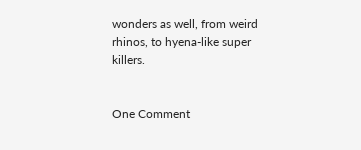wonders as well, from weird rhinos, to hyena-like super killers.


One Comment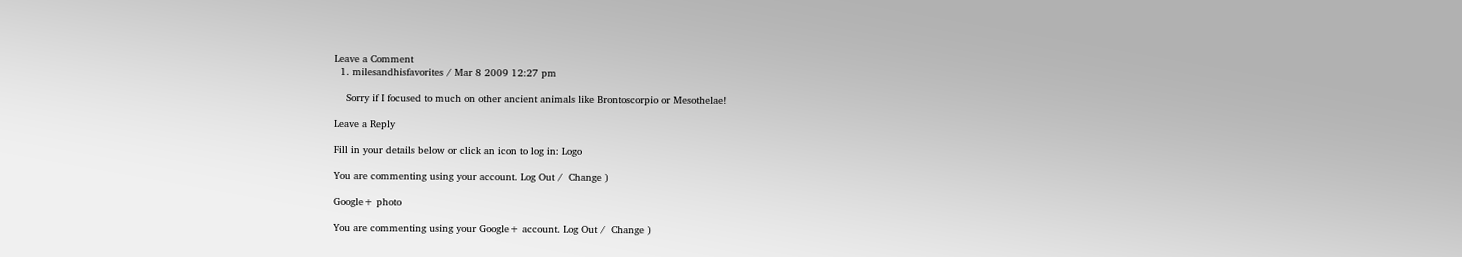Leave a Comment
  1. milesandhisfavorites / Mar 8 2009 12:27 pm

    Sorry if I focused to much on other ancient animals like Brontoscorpio or Mesothelae!

Leave a Reply

Fill in your details below or click an icon to log in: Logo

You are commenting using your account. Log Out /  Change )

Google+ photo

You are commenting using your Google+ account. Log Out /  Change )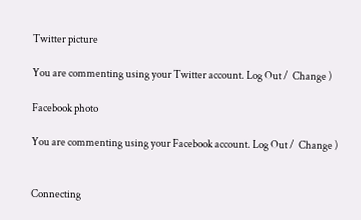Twitter picture

You are commenting using your Twitter account. Log Out /  Change )

Facebook photo

You are commenting using your Facebook account. Log Out /  Change )


Connecting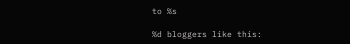to %s

%d bloggers like this: